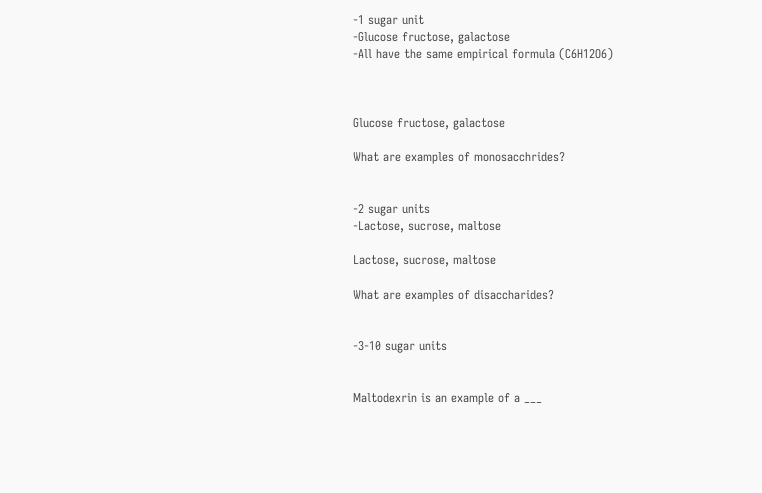-1 sugar unit
-Glucose fructose, galactose
-All have the same empirical formula (C6H12O6)



Glucose fructose, galactose

What are examples of monosacchrides?


-2 sugar units
-Lactose, sucrose, maltose

Lactose, sucrose, maltose

What are examples of disaccharides?


-3-10 sugar units


Maltodexrin is an example of a ___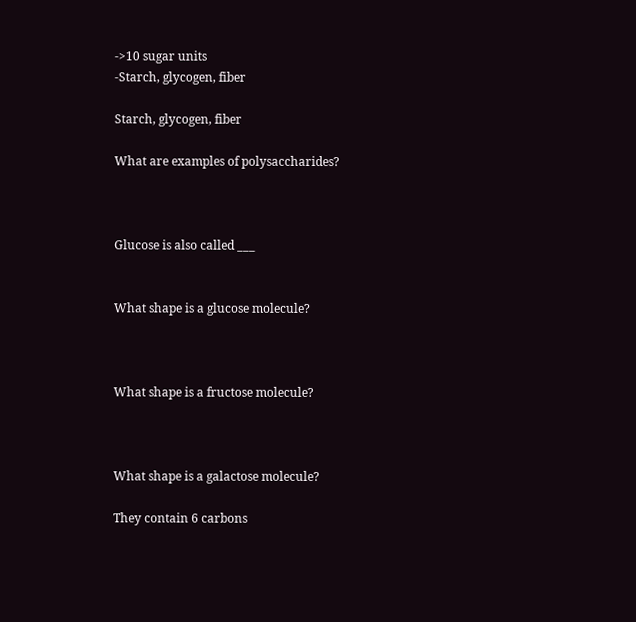->10 sugar units
-Starch, glycogen, fiber

Starch, glycogen, fiber

What are examples of polysaccharides?



Glucose is also called ___


What shape is a glucose molecule?



What shape is a fructose molecule?



What shape is a galactose molecule?

They contain 6 carbons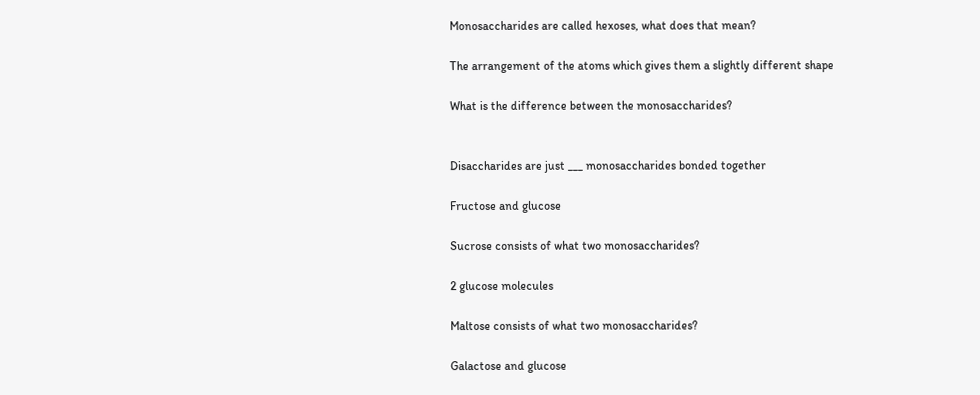Monosaccharides are called hexoses, what does that mean?

The arrangement of the atoms which gives them a slightly different shape

What is the difference between the monosaccharides?


Disaccharides are just ___ monosaccharides bonded together

Fructose and glucose

Sucrose consists of what two monosaccharides?

2 glucose molecules

Maltose consists of what two monosaccharides?

Galactose and glucose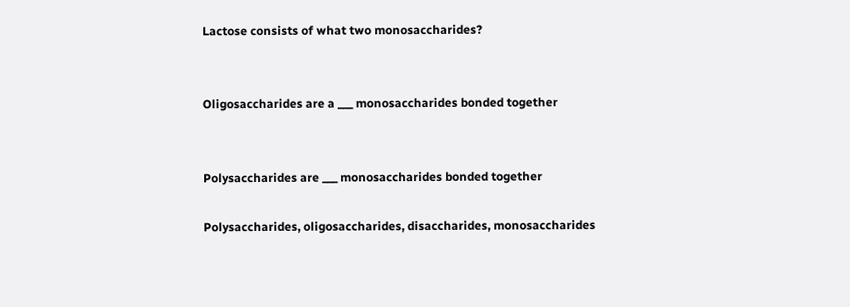Lactose consists of what two monosaccharides?


Oligosaccharides are a ___ monosaccharides bonded together


Polysaccharides are ___ monosaccharides bonded together

Polysaccharides, oligosaccharides, disaccharides, monosaccharides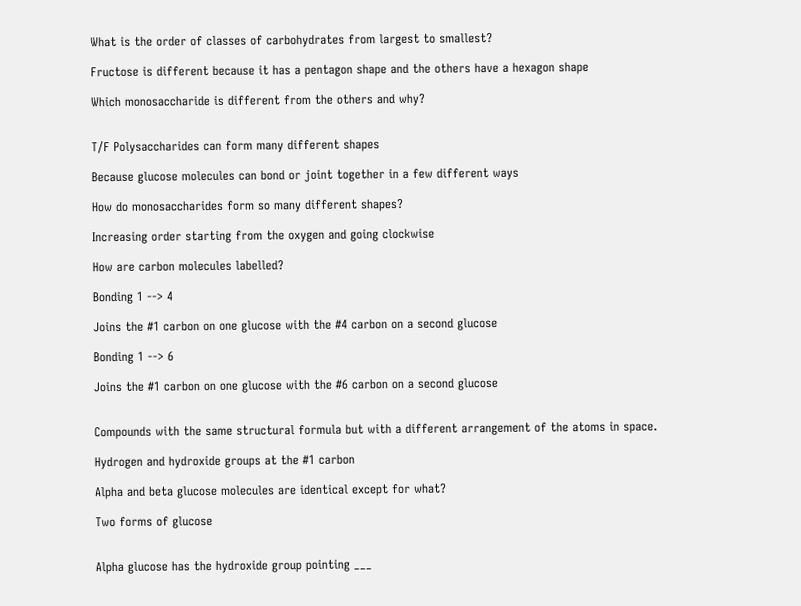What is the order of classes of carbohydrates from largest to smallest?

Fructose is different because it has a pentagon shape and the others have a hexagon shape

Which monosaccharide is different from the others and why?


T/F Polysaccharides can form many different shapes

Because glucose molecules can bond or joint together in a few different ways

How do monosaccharides form so many different shapes?

Increasing order starting from the oxygen and going clockwise

How are carbon molecules labelled?

Bonding 1 --> 4

Joins the #1 carbon on one glucose with the #4 carbon on a second glucose

Bonding 1 --> 6

Joins the #1 carbon on one glucose with the #6 carbon on a second glucose


Compounds with the same structural formula but with a different arrangement of the atoms in space.

Hydrogen and hydroxide groups at the #1 carbon

Alpha and beta glucose molecules are identical except for what?

Two forms of glucose


Alpha glucose has the hydroxide group pointing ___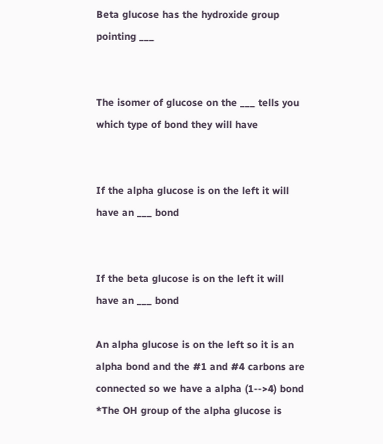Beta glucose has the hydroxide group pointing ___


The isomer of glucose on the ___ tells you which type of bond they will have


If the alpha glucose is on the left it will have an ___ bond


If the beta glucose is on the left it will have an ___ bond

An alpha glucose is on the left so it is an alpha bond and the #1 and #4 carbons are connected so we have a alpha (1-->4) bond
*The OH group of the alpha glucose is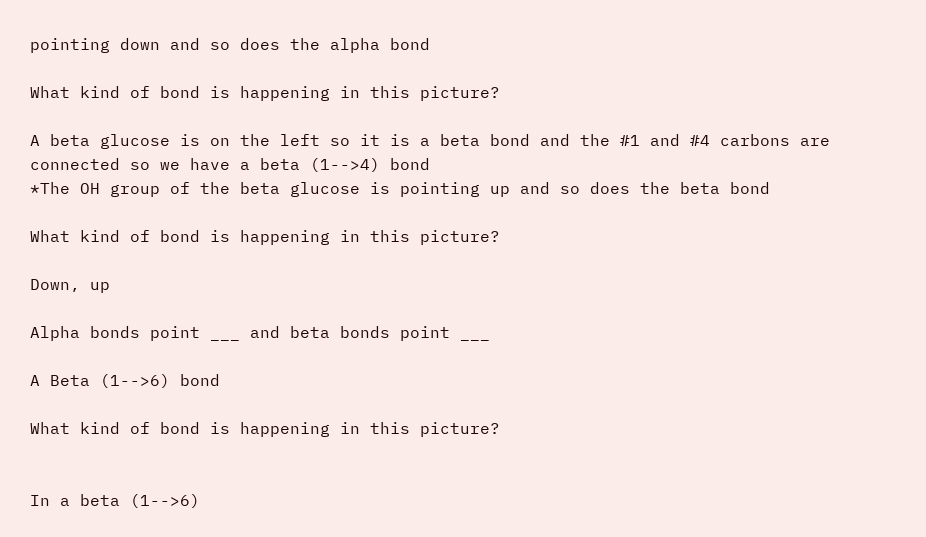pointing down and so does the alpha bond

What kind of bond is happening in this picture?

A beta glucose is on the left so it is a beta bond and the #1 and #4 carbons are connected so we have a beta (1-->4) bond
*The OH group of the beta glucose is pointing up and so does the beta bond

What kind of bond is happening in this picture?

Down, up

Alpha bonds point ___ and beta bonds point ___

A Beta (1-->6) bond

What kind of bond is happening in this picture?


In a beta (1-->6)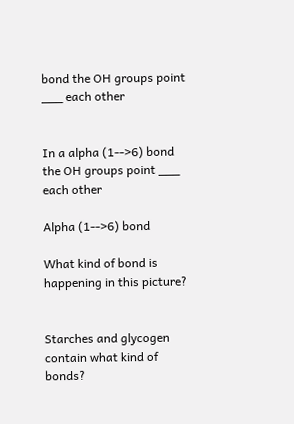bond the OH groups point ___ each other


In a alpha (1-->6) bond the OH groups point ___ each other

Alpha (1-->6) bond

What kind of bond is happening in this picture?


Starches and glycogen contain what kind of bonds?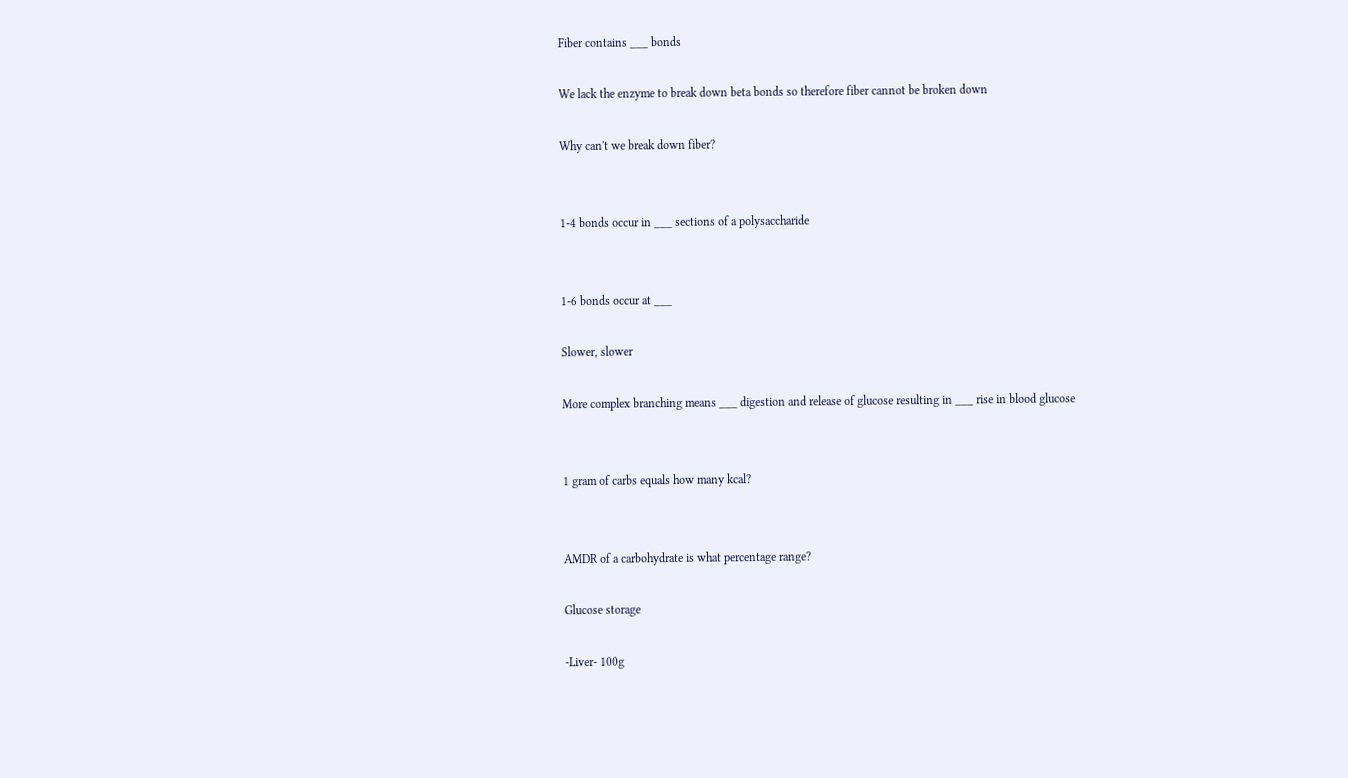Fiber contains ___ bonds

We lack the enzyme to break down beta bonds so therefore fiber cannot be broken down

Why can't we break down fiber?


1-4 bonds occur in ___ sections of a polysaccharide


1-6 bonds occur at ___

Slower, slower

More complex branching means ___ digestion and release of glucose resulting in ___ rise in blood glucose


1 gram of carbs equals how many kcal?


AMDR of a carbohydrate is what percentage range?

Glucose storage

-Liver- 100g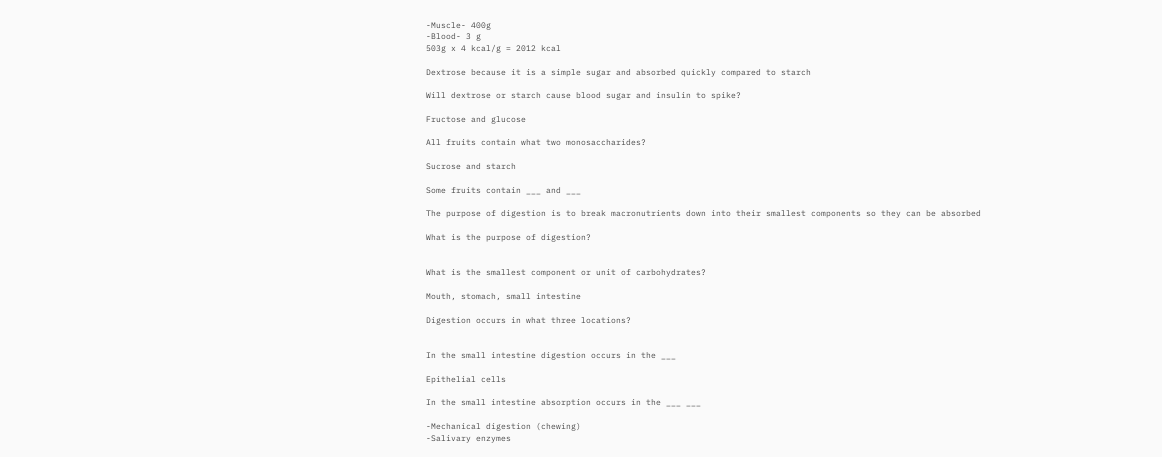-Muscle- 400g
-Blood- 3 g
503g x 4 kcal/g = 2012 kcal

Dextrose because it is a simple sugar and absorbed quickly compared to starch

Will dextrose or starch cause blood sugar and insulin to spike?

Fructose and glucose

All fruits contain what two monosaccharides?

Sucrose and starch

Some fruits contain ___ and ___

The purpose of digestion is to break macronutrients down into their smallest components so they can be absorbed

What is the purpose of digestion?


What is the smallest component or unit of carbohydrates?

Mouth, stomach, small intestine

Digestion occurs in what three locations?


In the small intestine digestion occurs in the ___

Epithelial cells

In the small intestine absorption occurs in the ___ ___

-Mechanical digestion (chewing)
-Salivary enzymes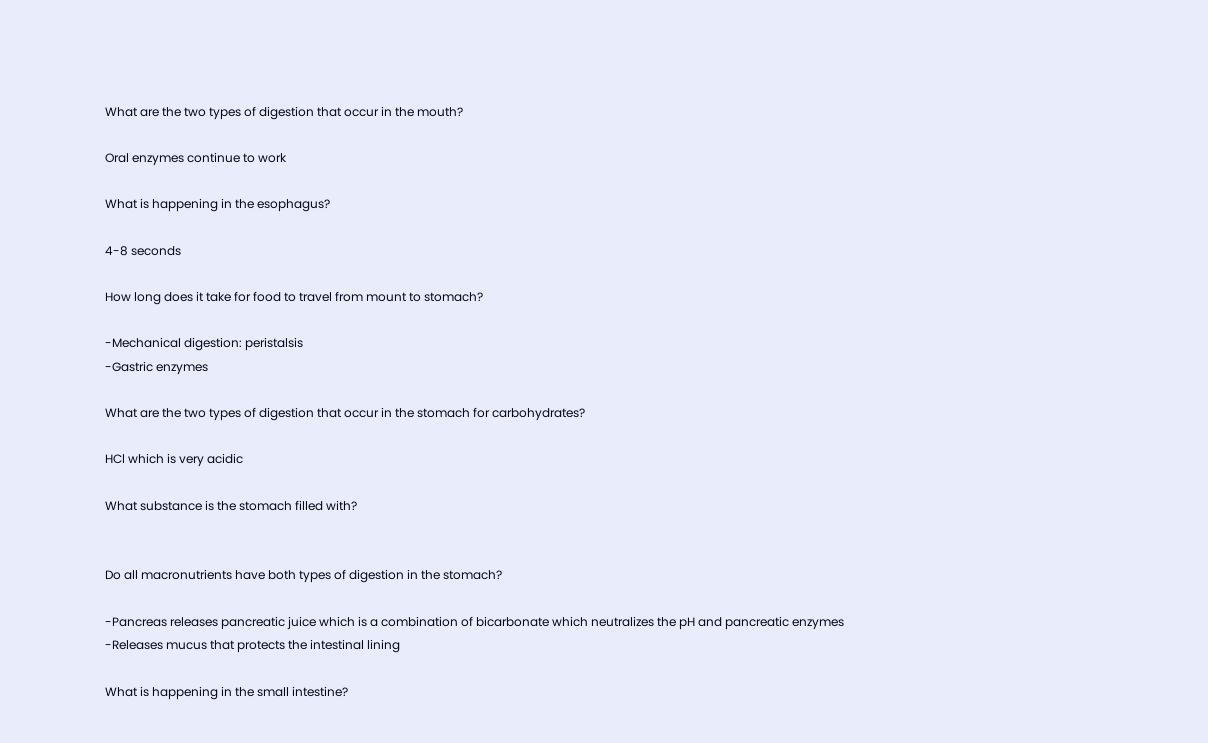What are the two types of digestion that occur in the mouth?

Oral enzymes continue to work

What is happening in the esophagus?

4-8 seconds

How long does it take for food to travel from mount to stomach?

-Mechanical digestion: peristalsis
-Gastric enzymes

What are the two types of digestion that occur in the stomach for carbohydrates?

HCl which is very acidic

What substance is the stomach filled with?


Do all macronutrients have both types of digestion in the stomach?

-Pancreas releases pancreatic juice which is a combination of bicarbonate which neutralizes the pH and pancreatic enzymes
-Releases mucus that protects the intestinal lining

What is happening in the small intestine?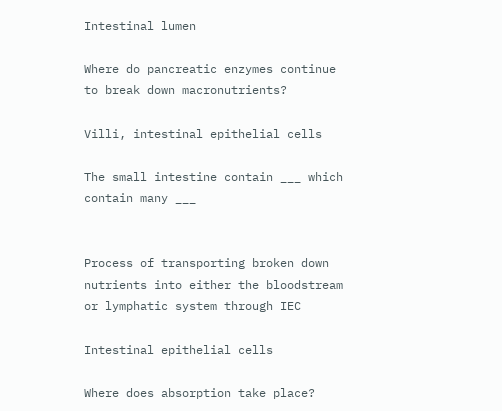Intestinal lumen

Where do pancreatic enzymes continue to break down macronutrients?

Villi, intestinal epithelial cells

The small intestine contain ___ which contain many ___


Process of transporting broken down nutrients into either the bloodstream or lymphatic system through IEC

Intestinal epithelial cells

Where does absorption take place?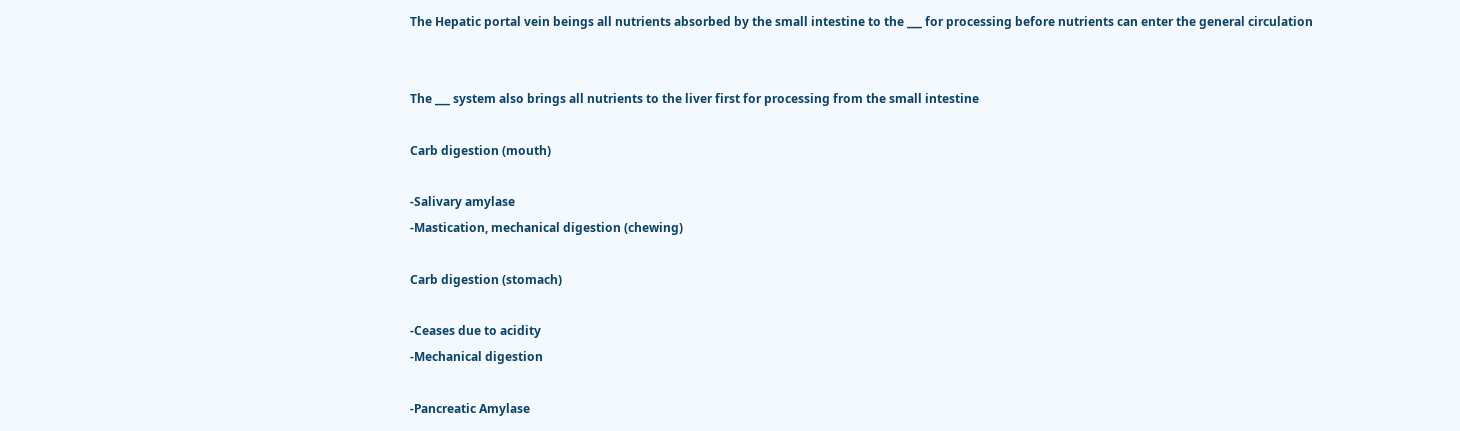The Hepatic portal vein beings all nutrients absorbed by the small intestine to the ___ for processing before nutrients can enter the general circulation


The ___ system also brings all nutrients to the liver first for processing from the small intestine

Carb digestion (mouth)

-Salivary amylase
-Mastication, mechanical digestion (chewing)

Carb digestion (stomach)

-Ceases due to acidity
-Mechanical digestion

-Pancreatic Amylase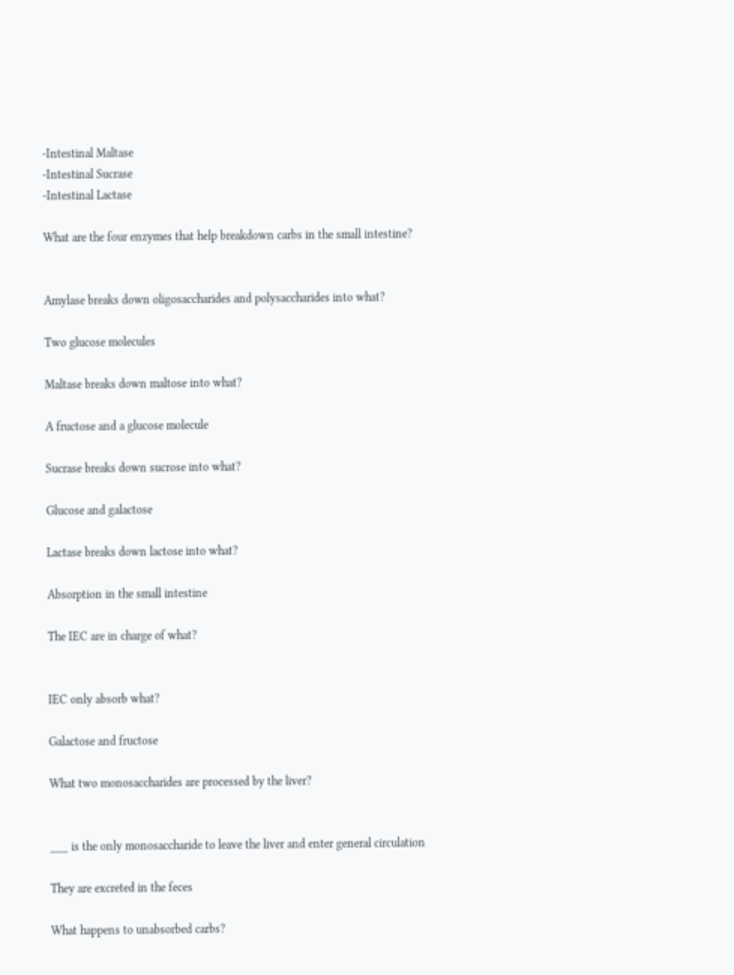-Intestinal Maltase
-Intestinal Sucrase
-Intestinal Lactase

What are the four enzymes that help breakdown carbs in the small intestine?


Amylase breaks down oligosaccharides and polysaccharides into what?

Two glucose molecules

Maltase breaks down maltose into what?

A fructose and a glucose molecule

Sucrase breaks down sucrose into what?

Glucose and galactose

Lactase breaks down lactose into what?

Absorption in the small intestine

The IEC are in charge of what?


IEC only absorb what?

Galactose and fructose

What two monosaccharides are processed by the liver?


___ is the only monosaccharide to leave the liver and enter general circulation

They are excreted in the feces

What happens to unabsorbed carbs?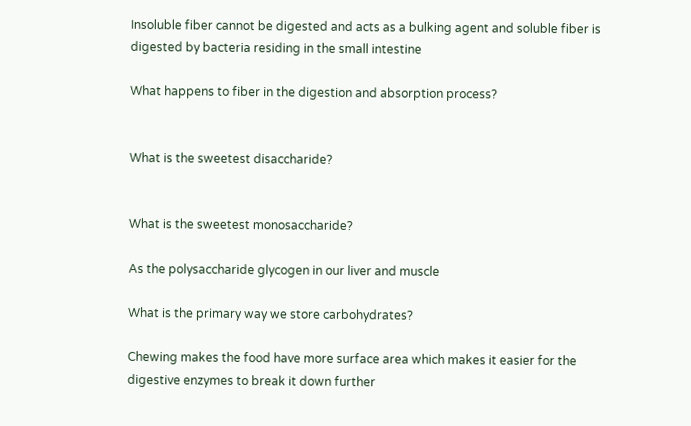Insoluble fiber cannot be digested and acts as a bulking agent and soluble fiber is digested by bacteria residing in the small intestine

What happens to fiber in the digestion and absorption process?


What is the sweetest disaccharide?


What is the sweetest monosaccharide?

As the polysaccharide glycogen in our liver and muscle

What is the primary way we store carbohydrates?

Chewing makes the food have more surface area which makes it easier for the digestive enzymes to break it down further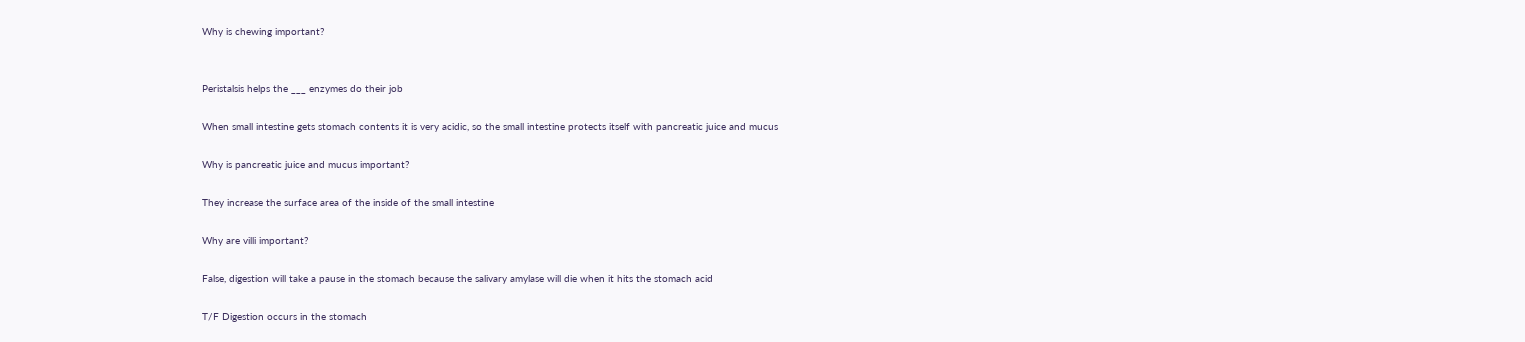Why is chewing important?


Peristalsis helps the ___ enzymes do their job

When small intestine gets stomach contents it is very acidic, so the small intestine protects itself with pancreatic juice and mucus

Why is pancreatic juice and mucus important?

They increase the surface area of the inside of the small intestine

Why are villi important?

False, digestion will take a pause in the stomach because the salivary amylase will die when it hits the stomach acid

T/F Digestion occurs in the stomach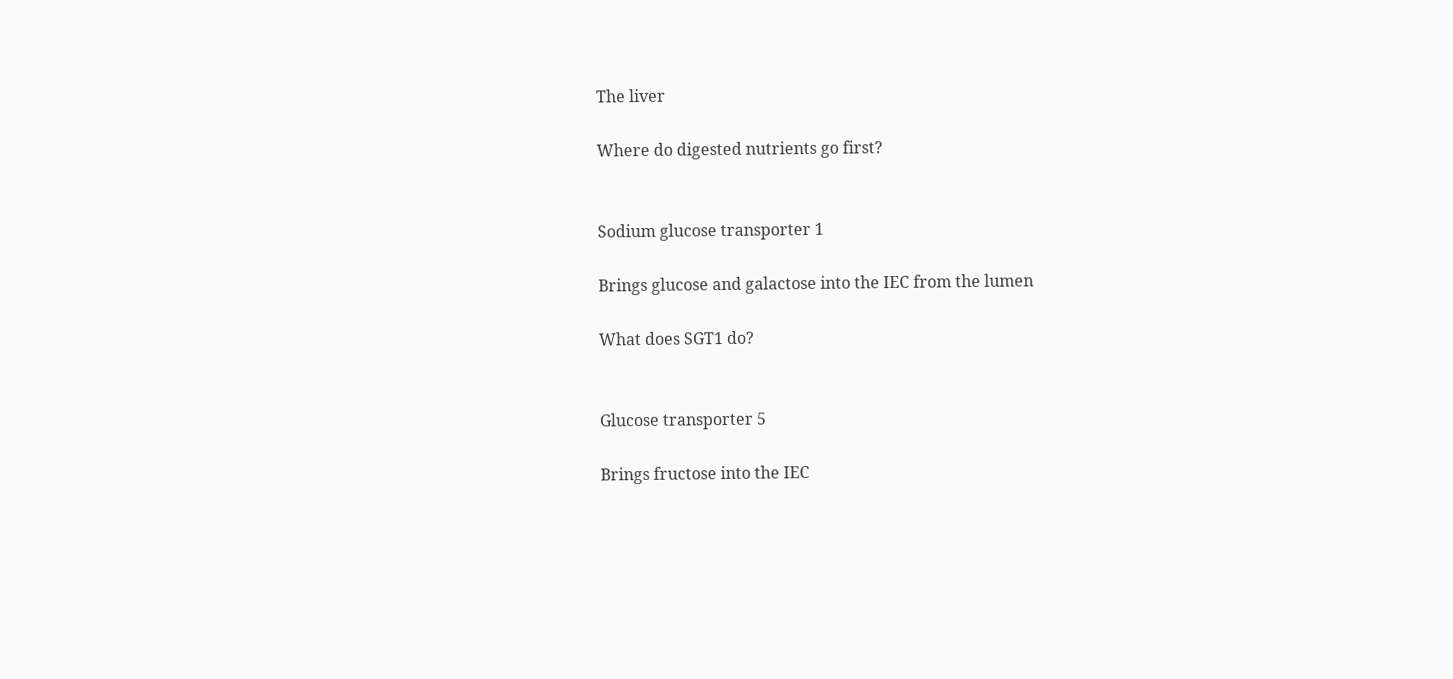The liver

Where do digested nutrients go first?


Sodium glucose transporter 1

Brings glucose and galactose into the IEC from the lumen

What does SGT1 do?


Glucose transporter 5

Brings fructose into the IEC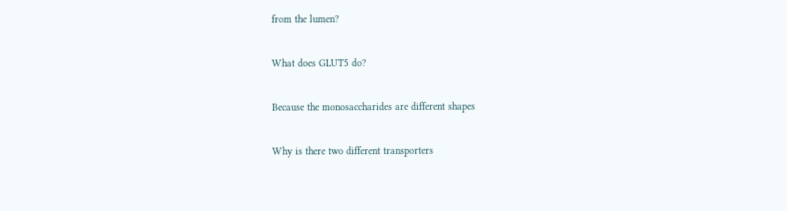from the lumen?

What does GLUT5 do?

Because the monosaccharides are different shapes

Why is there two different transporters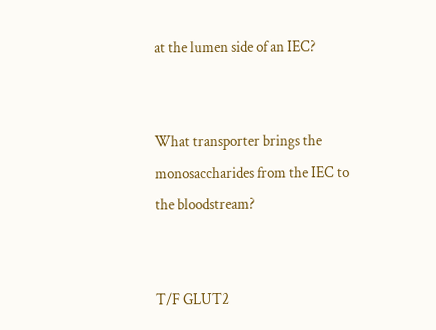at the lumen side of an IEC?


What transporter brings the monosaccharides from the IEC to the bloodstream?


T/F GLUT2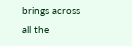brings across all the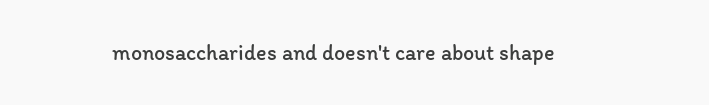monosaccharides and doesn't care about shape